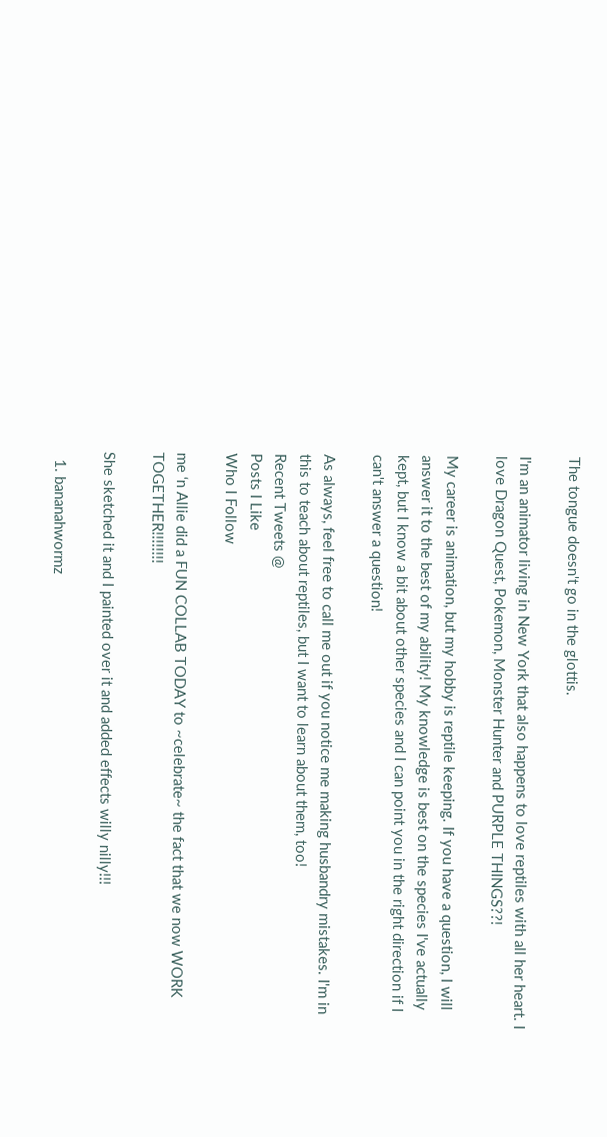The tongue doesn't go in the glottis.

I'm an animator living in New York that also happens to love reptiles with all her heart. I love Dragon Quest, Pokemon, Monster Hunter and PURPLE THINGS??!

My career is animation, but my hobby is reptile keeping. If you have a question, I will answer it to the best of my ability! My knowledge is best on the species I've actually kept, but I know a bit about other species and I can point you in the right direction if I can't answer a question!

As always, feel free to call me out if you notice me making husbandry mistakes. I'm in this to teach about reptiles, but I want to learn about them, too!
Recent Tweets @
Posts I Like
Who I Follow

me ‘n Allie did a FUN COLLAB TODAY to ~celebrate~ the fact that we now WORK TOGETHER!!!!!!!!

She sketched it and I painted over it and added effects willy nilly!!!

  1. bananahwormz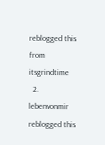reblogged this from itsgrindtime
  2. lebenvonmir reblogged this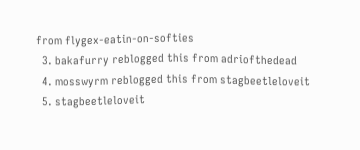from flygex-eatin-on-softies
  3. bakafurry reblogged this from adriofthedead
  4. mosswyrm reblogged this from stagbeetleloveit
  5. stagbeetleloveit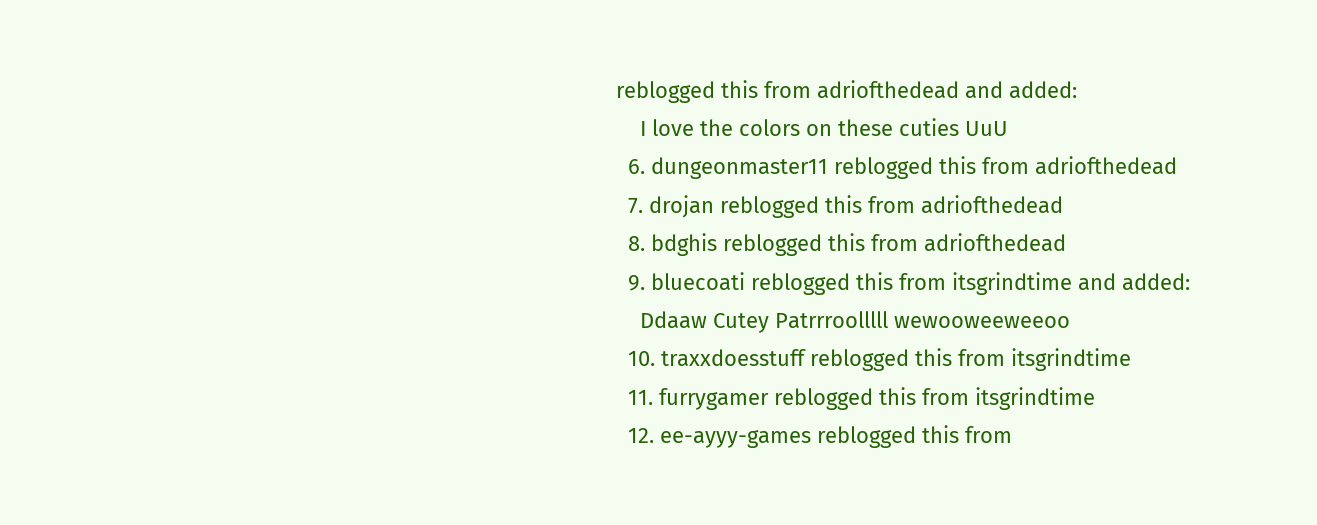reblogged this from adriofthedead and added:
    I love the colors on these cuties UuU
  6. dungeonmaster11 reblogged this from adriofthedead
  7. drojan reblogged this from adriofthedead
  8. bdghis reblogged this from adriofthedead
  9. bluecoati reblogged this from itsgrindtime and added:
    Ddaaw Cutey Patrrroolllll wewooweeweeoo
  10. traxxdoesstuff reblogged this from itsgrindtime
  11. furrygamer reblogged this from itsgrindtime
  12. ee-ayyy-games reblogged this from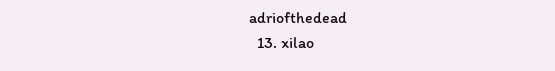adriofthedead
  13. xilao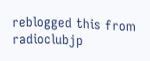reblogged this from radioclubjp